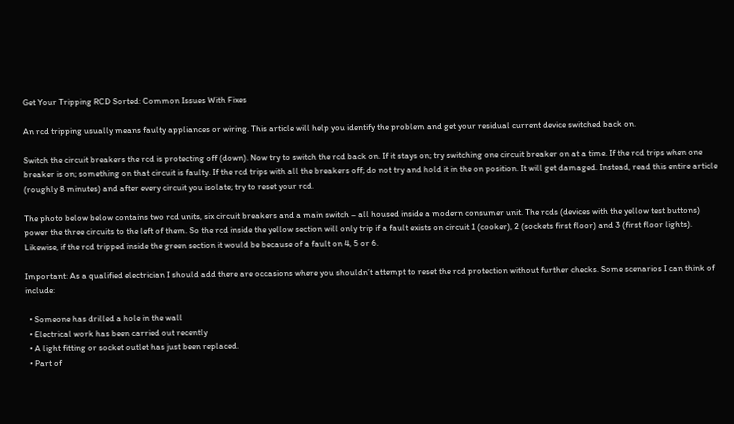Get Your Tripping RCD Sorted: Common Issues With Fixes

An rcd tripping usually means faulty appliances or wiring. This article will help you identify the problem and get your residual current device switched back on.

Switch the circuit breakers the rcd is protecting off (down). Now try to switch the rcd back on. If it stays on; try switching one circuit breaker on at a time. If the rcd trips when one breaker is on; something on that circuit is faulty. If the rcd trips with all the breakers off; do not try and hold it in the on position. It will get damaged. Instead, read this entire article (roughly 8 minutes) and after every circuit you isolate; try to reset your rcd.

The photo below below contains two rcd units, six circuit breakers and a main switch – all housed inside a modern consumer unit. The rcds (devices with the yellow test buttons) power the three circuits to the left of them. So the rcd inside the yellow section will only trip if a fault exists on circuit 1 (cooker), 2 (sockets first floor) and 3 (first floor lights). Likewise, if the rcd tripped inside the green section it would be because of a fault on 4, 5 or 6.

Important: As a qualified electrician I should add there are occasions where you shouldn’t attempt to reset the rcd protection without further checks. Some scenarios I can think of include:

  • Someone has drilled a hole in the wall
  • Electrical work has been carried out recently
  • A light fitting or socket outlet has just been replaced.
  • Part of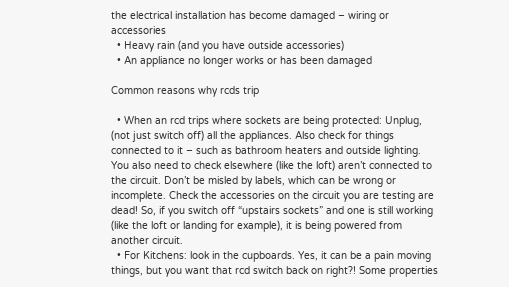the electrical installation has become damaged – wiring or accessories
  • Heavy rain (and you have outside accessories)
  • An appliance no longer works or has been damaged

Common reasons why rcds trip

  • When an rcd trips where sockets are being protected: Unplug, (not just switch off) all the appliances. Also check for things connected to it – such as bathroom heaters and outside lighting. You also need to check elsewhere (like the loft) aren’t connected to the circuit. Don’t be misled by labels, which can be wrong or incomplete. Check the accessories on the circuit you are testing are dead! So, if you switch off “upstairs sockets” and one is still working (like the loft or landing for example), it is being powered from another circuit.
  • For Kitchens: look in the cupboards. Yes, it can be a pain moving things, but you want that rcd switch back on right?! Some properties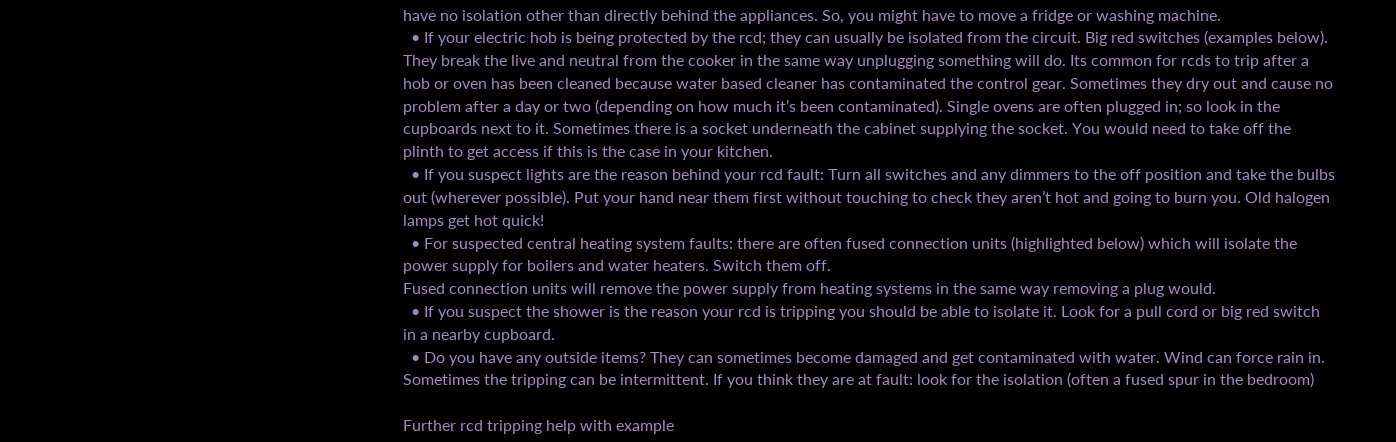have no isolation other than directly behind the appliances. So, you might have to move a fridge or washing machine.
  • If your electric hob is being protected by the rcd; they can usually be isolated from the circuit. Big red switches (examples below). They break the live and neutral from the cooker in the same way unplugging something will do. Its common for rcds to trip after a hob or oven has been cleaned because water based cleaner has contaminated the control gear. Sometimes they dry out and cause no problem after a day or two (depending on how much it’s been contaminated). Single ovens are often plugged in; so look in the cupboards next to it. Sometimes there is a socket underneath the cabinet supplying the socket. You would need to take off the plinth to get access if this is the case in your kitchen.
  • If you suspect lights are the reason behind your rcd fault: Turn all switches and any dimmers to the off position and take the bulbs out (wherever possible). Put your hand near them first without touching to check they aren’t hot and going to burn you. Old halogen lamps get hot quick!
  • For suspected central heating system faults: there are often fused connection units (highlighted below) which will isolate the power supply for boilers and water heaters. Switch them off.
Fused connection units will remove the power supply from heating systems in the same way removing a plug would.
  • If you suspect the shower is the reason your rcd is tripping you should be able to isolate it. Look for a pull cord or big red switch in a nearby cupboard.
  • Do you have any outside items? They can sometimes become damaged and get contaminated with water. Wind can force rain in. Sometimes the tripping can be intermittent. If you think they are at fault: look for the isolation (often a fused spur in the bedroom)

Further rcd tripping help with example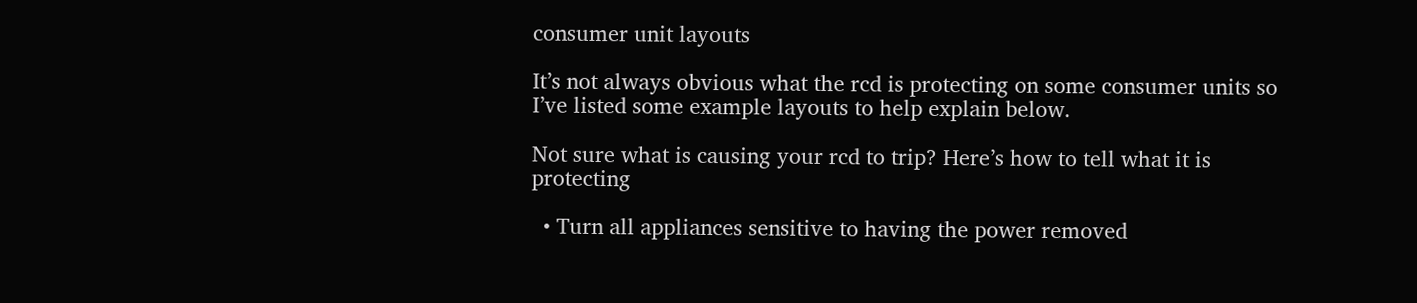consumer unit layouts

It’s not always obvious what the rcd is protecting on some consumer units so I’ve listed some example layouts to help explain below.

Not sure what is causing your rcd to trip? Here’s how to tell what it is protecting

  • Turn all appliances sensitive to having the power removed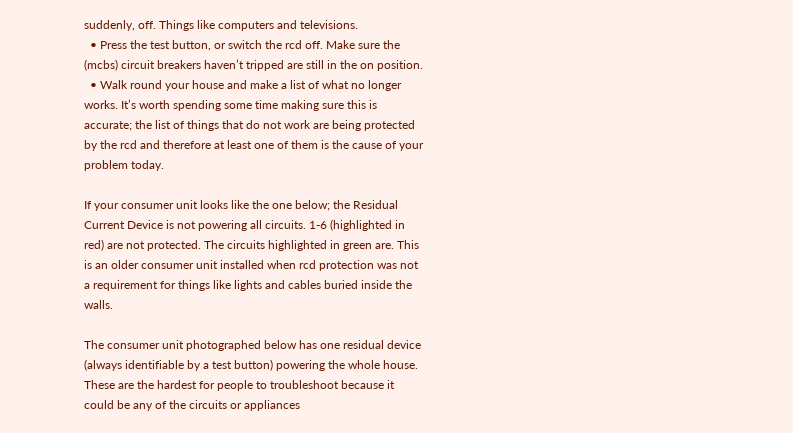suddenly, off. Things like computers and televisions.
  • Press the test button, or switch the rcd off. Make sure the (mcbs) circuit breakers haven’t tripped are still in the on position.
  • Walk round your house and make a list of what no longer works. It’s worth spending some time making sure this is accurate; the list of things that do not work are being protected by the rcd and therefore at least one of them is the cause of your problem today.

If your consumer unit looks like the one below; the Residual Current Device is not powering all circuits. 1-6 (highlighted in red) are not protected. The circuits highlighted in green are. This is an older consumer unit installed when rcd protection was not a requirement for things like lights and cables buried inside the walls.

The consumer unit photographed below has one residual device (always identifiable by a test button) powering the whole house. These are the hardest for people to troubleshoot because it could be any of the circuits or appliances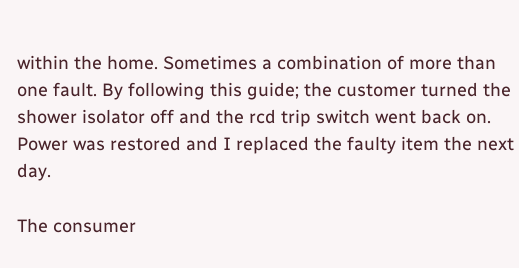within the home. Sometimes a combination of more than one fault. By following this guide; the customer turned the shower isolator off and the rcd trip switch went back on. Power was restored and I replaced the faulty item the next day.

The consumer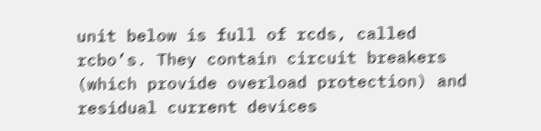unit below is full of rcds, called rcbo’s. They contain circuit breakers (which provide overload protection) and residual current devices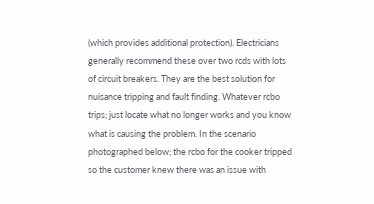(which provides additional protection). Electricians generally recommend these over two rcds with lots of circuit breakers. They are the best solution for nuisance tripping and fault finding. Whatever rcbo trips; just locate what no longer works and you know what is causing the problem. In the scenario photographed below; the rcbo for the cooker tripped so the customer knew there was an issue with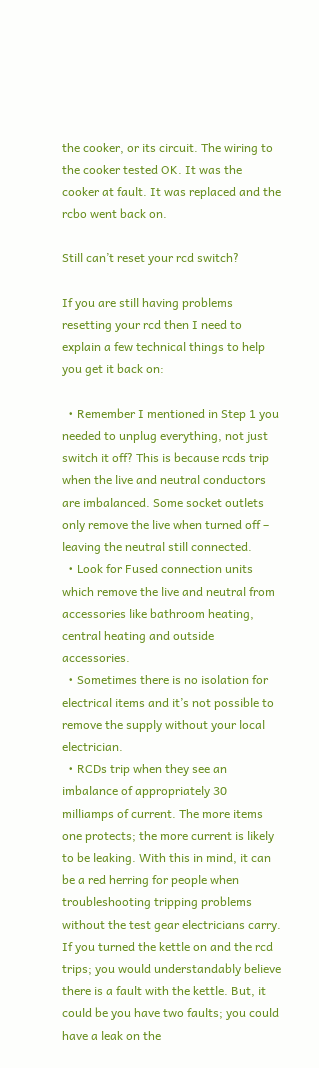the cooker, or its circuit. The wiring to the cooker tested OK. It was the cooker at fault. It was replaced and the rcbo went back on.

Still can’t reset your rcd switch?

If you are still having problems resetting your rcd then I need to explain a few technical things to help you get it back on:

  • Remember I mentioned in Step 1 you needed to unplug everything, not just switch it off? This is because rcds trip when the live and neutral conductors are imbalanced. Some socket outlets only remove the live when turned off – leaving the neutral still connected.
  • Look for Fused connection units which remove the live and neutral from accessories like bathroom heating, central heating and outside accessories.
  • Sometimes there is no isolation for electrical items and it’s not possible to remove the supply without your local electrician.
  • RCDs trip when they see an imbalance of appropriately 30 milliamps of current. The more items one protects; the more current is likely to be leaking. With this in mind, it can be a red herring for people when troubleshooting tripping problems without the test gear electricians carry. If you turned the kettle on and the rcd trips; you would understandably believe there is a fault with the kettle. But, it could be you have two faults; you could have a leak on the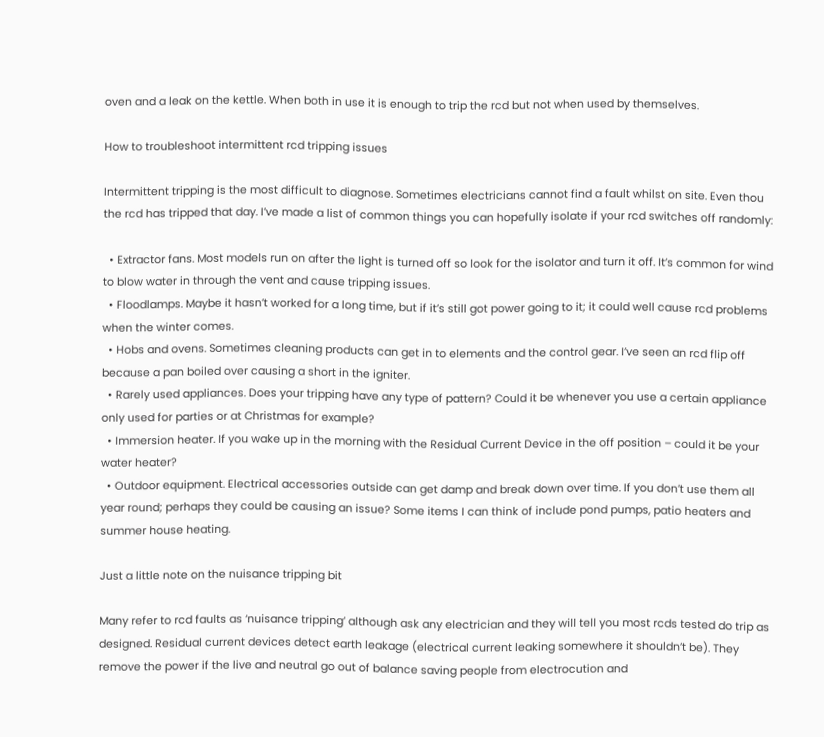oven and a leak on the kettle. When both in use it is enough to trip the rcd but not when used by themselves.

How to troubleshoot intermittent rcd tripping issues

Intermittent tripping is the most difficult to diagnose. Sometimes electricians cannot find a fault whilst on site. Even thou the rcd has tripped that day. I’ve made a list of common things you can hopefully isolate if your rcd switches off randomly:

  • Extractor fans. Most models run on after the light is turned off so look for the isolator and turn it off. It’s common for wind to blow water in through the vent and cause tripping issues.
  • Floodlamps. Maybe it hasn’t worked for a long time, but if it’s still got power going to it; it could well cause rcd problems when the winter comes.
  • Hobs and ovens. Sometimes cleaning products can get in to elements and the control gear. I’ve seen an rcd flip off because a pan boiled over causing a short in the igniter.
  • Rarely used appliances. Does your tripping have any type of pattern? Could it be whenever you use a certain appliance only used for parties or at Christmas for example?
  • Immersion heater. If you wake up in the morning with the Residual Current Device in the off position – could it be your water heater?
  • Outdoor equipment. Electrical accessories outside can get damp and break down over time. If you don’t use them all year round; perhaps they could be causing an issue? Some items I can think of include pond pumps, patio heaters and summer house heating.

Just a little note on the nuisance tripping bit

Many refer to rcd faults as ‘nuisance tripping’ although ask any electrician and they will tell you most rcds tested do trip as designed. Residual current devices detect earth leakage (electrical current leaking somewhere it shouldn’t be). They remove the power if the live and neutral go out of balance saving people from electrocution and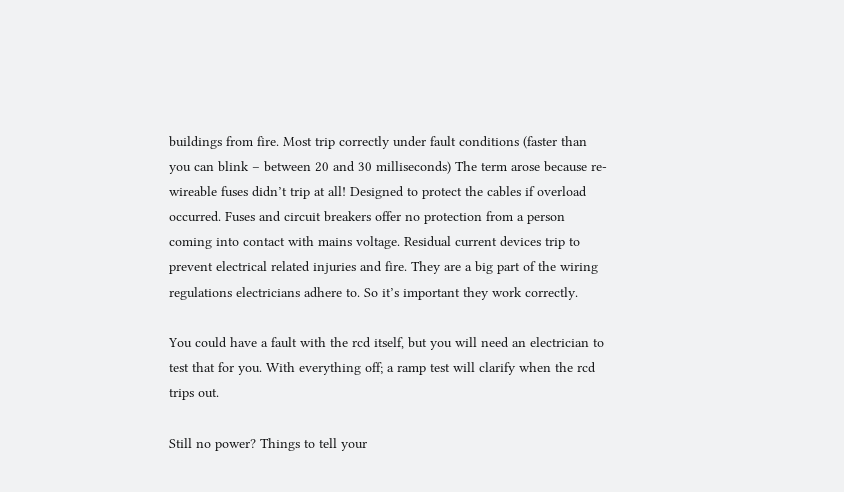buildings from fire. Most trip correctly under fault conditions (faster than you can blink – between 20 and 30 milliseconds) The term arose because re-wireable fuses didn’t trip at all! Designed to protect the cables if overload occurred. Fuses and circuit breakers offer no protection from a person coming into contact with mains voltage. Residual current devices trip to prevent electrical related injuries and fire. They are a big part of the wiring regulations electricians adhere to. So it’s important they work correctly.

You could have a fault with the rcd itself, but you will need an electrician to test that for you. With everything off; a ramp test will clarify when the rcd trips out.

Still no power? Things to tell your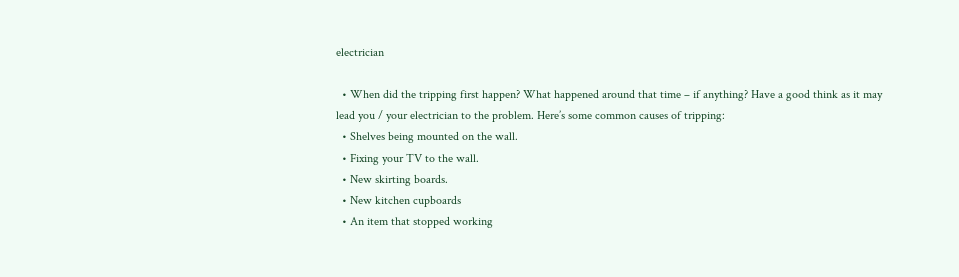electrician

  • When did the tripping first happen? What happened around that time – if anything? Have a good think as it may lead you / your electrician to the problem. Here’s some common causes of tripping:
  • Shelves being mounted on the wall.
  • Fixing your TV to the wall.
  • New skirting boards.
  • New kitchen cupboards
  • An item that stopped working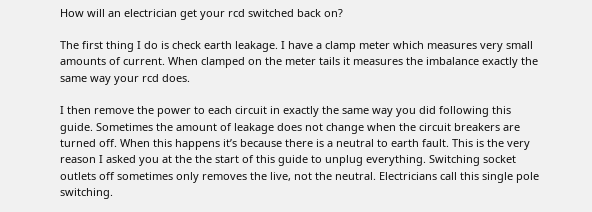How will an electrician get your rcd switched back on?

The first thing I do is check earth leakage. I have a clamp meter which measures very small amounts of current. When clamped on the meter tails it measures the imbalance exactly the same way your rcd does.

I then remove the power to each circuit in exactly the same way you did following this guide. Sometimes the amount of leakage does not change when the circuit breakers are turned off. When this happens it’s because there is a neutral to earth fault. This is the very reason I asked you at the the start of this guide to unplug everything. Switching socket outlets off sometimes only removes the live, not the neutral. Electricians call this single pole switching.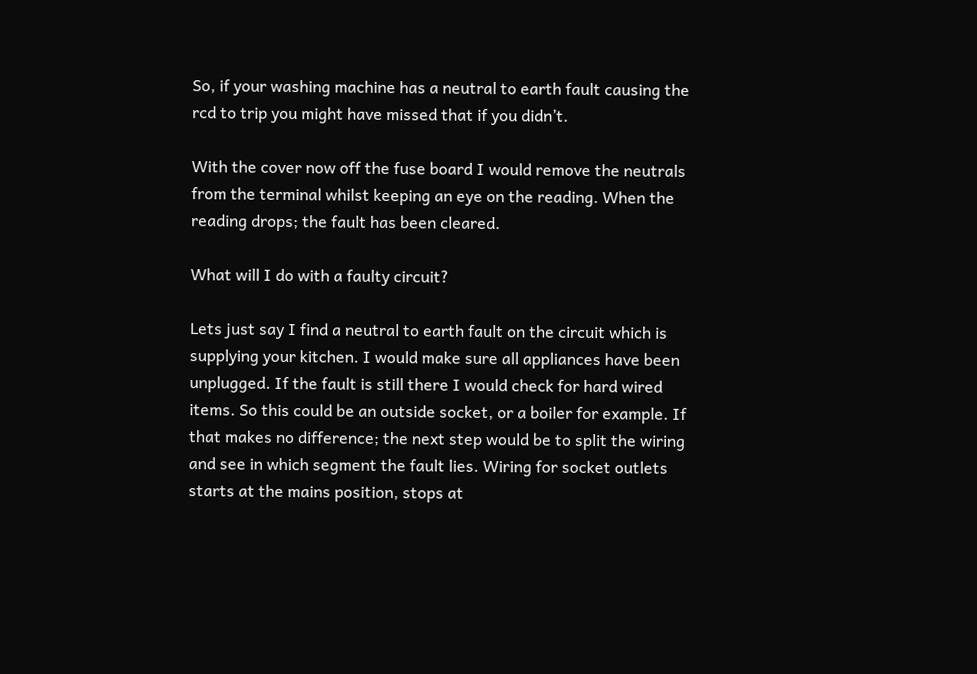So, if your washing machine has a neutral to earth fault causing the rcd to trip you might have missed that if you didn’t.

With the cover now off the fuse board I would remove the neutrals from the terminal whilst keeping an eye on the reading. When the reading drops; the fault has been cleared.

What will I do with a faulty circuit?

Lets just say I find a neutral to earth fault on the circuit which is supplying your kitchen. I would make sure all appliances have been unplugged. If the fault is still there I would check for hard wired items. So this could be an outside socket, or a boiler for example. If that makes no difference; the next step would be to split the wiring and see in which segment the fault lies. Wiring for socket outlets starts at the mains position, stops at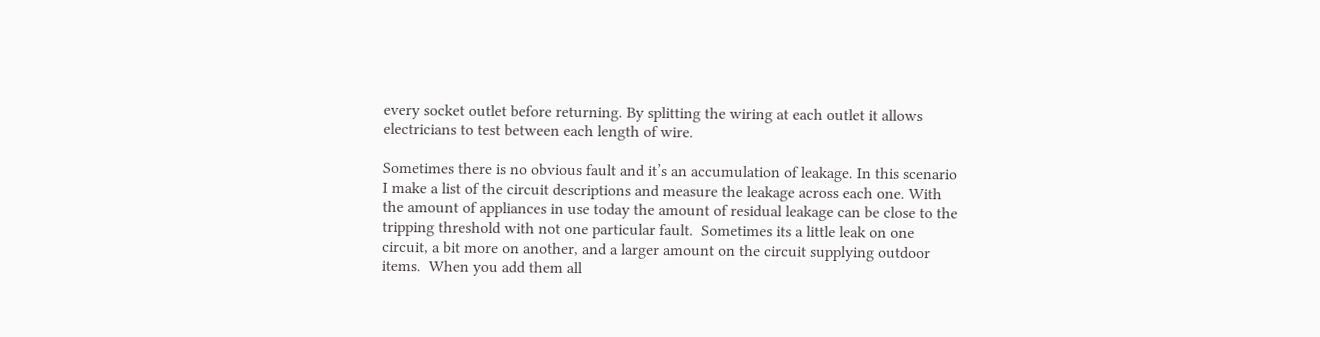every socket outlet before returning. By splitting the wiring at each outlet it allows electricians to test between each length of wire.

Sometimes there is no obvious fault and it’s an accumulation of leakage. In this scenario I make a list of the circuit descriptions and measure the leakage across each one. With the amount of appliances in use today the amount of residual leakage can be close to the tripping threshold with not one particular fault.  Sometimes its a little leak on one circuit, a bit more on another, and a larger amount on the circuit supplying outdoor items.  When you add them all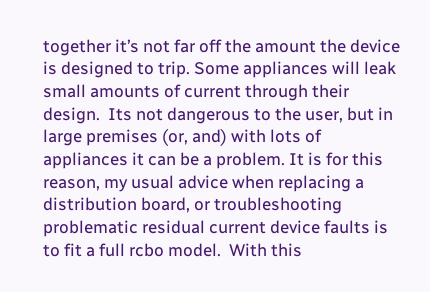together it’s not far off the amount the device is designed to trip. Some appliances will leak small amounts of current through their design.  Its not dangerous to the user, but in large premises (or, and) with lots of appliances it can be a problem. It is for this reason, my usual advice when replacing a distribution board, or troubleshooting problematic residual current device faults is to fit a full rcbo model.  With this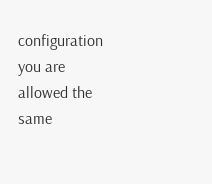configuration you are allowed the same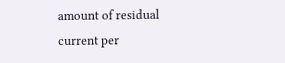amount of residual current per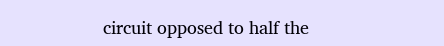circuit opposed to half the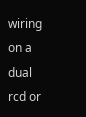wiring on a dual rcd or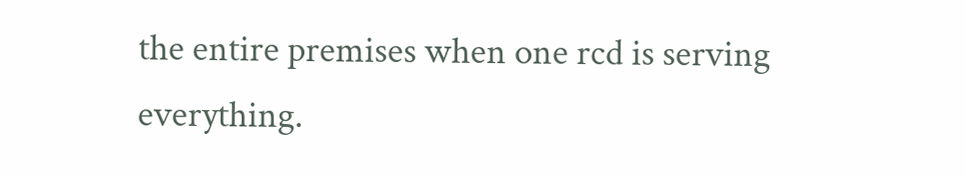the entire premises when one rcd is serving everything.